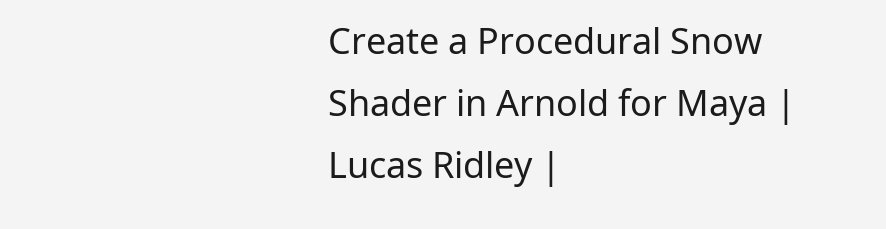Create a Procedural Snow Shader in Arnold for Maya | Lucas Ridley |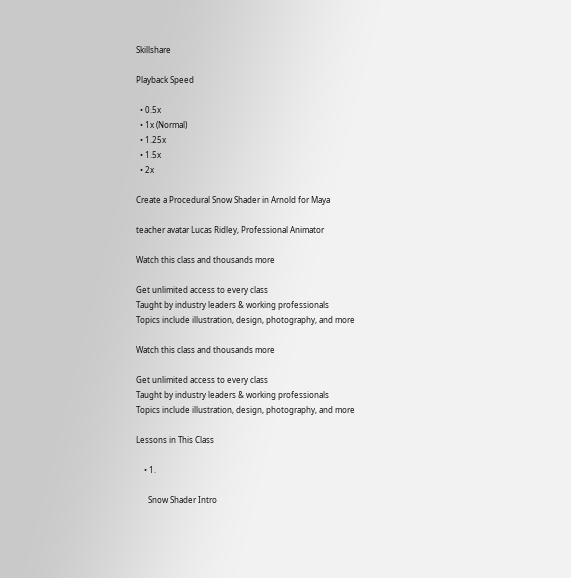Skillshare

Playback Speed

  • 0.5x
  • 1x (Normal)
  • 1.25x
  • 1.5x
  • 2x

Create a Procedural Snow Shader in Arnold for Maya

teacher avatar Lucas Ridley, Professional Animator

Watch this class and thousands more

Get unlimited access to every class
Taught by industry leaders & working professionals
Topics include illustration, design, photography, and more

Watch this class and thousands more

Get unlimited access to every class
Taught by industry leaders & working professionals
Topics include illustration, design, photography, and more

Lessons in This Class

    • 1.

      Snow Shader Intro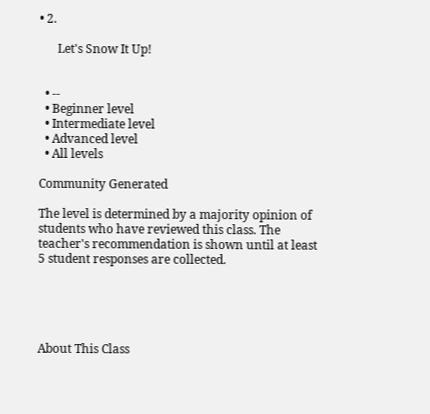• 2.

      Let's Snow It Up!


  • --
  • Beginner level
  • Intermediate level
  • Advanced level
  • All levels

Community Generated

The level is determined by a majority opinion of students who have reviewed this class. The teacher's recommendation is shown until at least 5 student responses are collected.





About This Class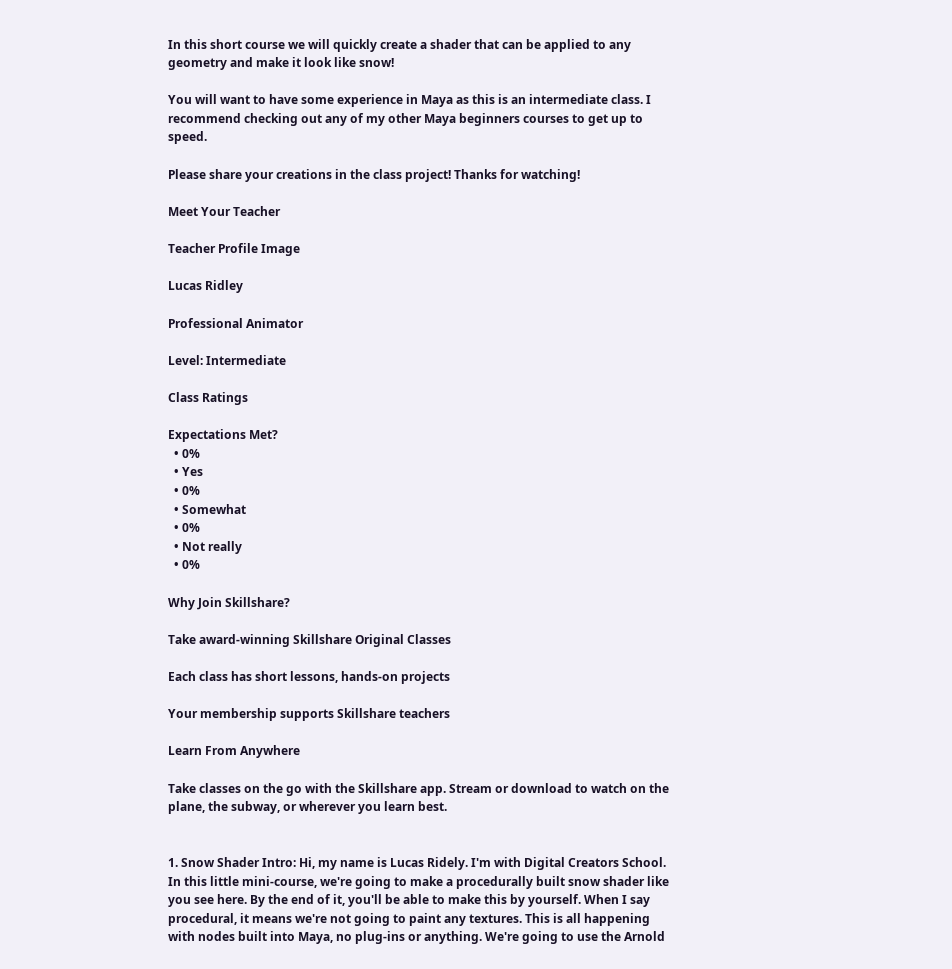In this short course we will quickly create a shader that can be applied to any geometry and make it look like snow!

You will want to have some experience in Maya as this is an intermediate class. I recommend checking out any of my other Maya beginners courses to get up to speed.

Please share your creations in the class project! Thanks for watching!

Meet Your Teacher

Teacher Profile Image

Lucas Ridley

Professional Animator

Level: Intermediate

Class Ratings

Expectations Met?
  • 0%
  • Yes
  • 0%
  • Somewhat
  • 0%
  • Not really
  • 0%

Why Join Skillshare?

Take award-winning Skillshare Original Classes

Each class has short lessons, hands-on projects

Your membership supports Skillshare teachers

Learn From Anywhere

Take classes on the go with the Skillshare app. Stream or download to watch on the plane, the subway, or wherever you learn best.


1. Snow Shader Intro: Hi, my name is Lucas Ridely. I'm with Digital Creators School. In this little mini-course, we're going to make a procedurally built snow shader like you see here. By the end of it, you'll be able to make this by yourself. When I say procedural, it means we're not going to paint any textures. This is all happening with nodes built into Maya, no plug-ins or anything. We're going to use the Arnold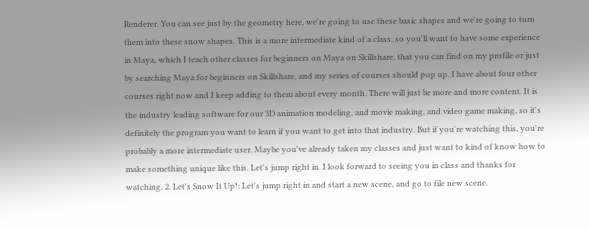Renderer. You can see just by the geometry here, we're going to use these basic shapes and we're going to turn them into these snow shapes. This is a more intermediate kind of a class, so you'll want to have some experience in Maya, which I teach other classes for beginners on Maya on Skillshare, that you can find on my profile or just by searching Maya for beginners on Skillshare, and my series of courses should pop up. I have about four other courses right now and I keep adding to them about every month. There will just be more and more content. It is the industry leading software for our 3D animation modeling, and movie making, and video game making, so it's definitely the program you want to learn if you want to get into that industry. But if you're watching this, you're probably a more intermediate user. Maybe you've already taken my classes and just want to kind of know how to make something unique like this. Let's jump right in. I look forward to seeing you in class and thanks for watching. 2. Let's Snow It Up!: Let's jump right in and start a new scene, and go to file new scene.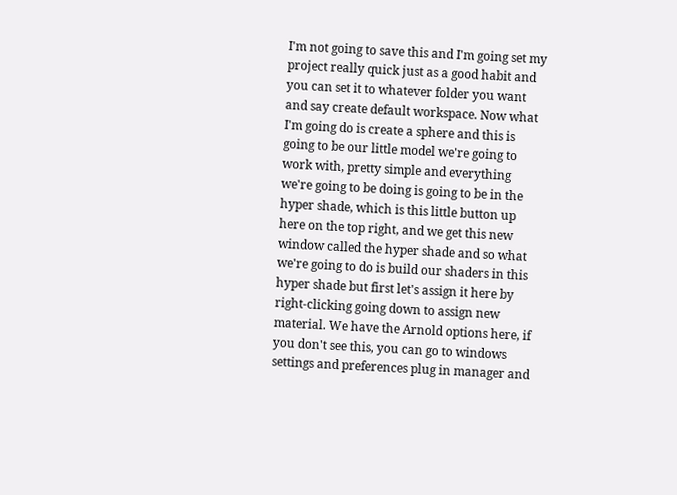I'm not going to save this and I'm going set my project really quick just as a good habit and you can set it to whatever folder you want and say create default workspace. Now what I'm going do is create a sphere and this is going to be our little model we're going to work with, pretty simple and everything we're going to be doing is going to be in the hyper shade, which is this little button up here on the top right, and we get this new window called the hyper shade and so what we're going to do is build our shaders in this hyper shade but first let's assign it here by right-clicking going down to assign new material. We have the Arnold options here, if you don't see this, you can go to windows settings and preferences plug in manager and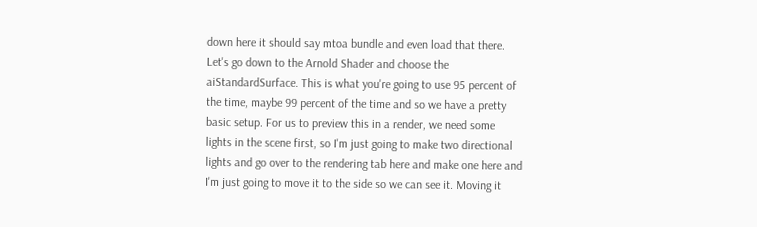down here it should say mtoa bundle and even load that there. Let's go down to the Arnold Shader and choose the aiStandardSurface. This is what you're going to use 95 percent of the time, maybe 99 percent of the time and so we have a pretty basic setup. For us to preview this in a render, we need some lights in the scene first, so I'm just going to make two directional lights and go over to the rendering tab here and make one here and I'm just going to move it to the side so we can see it. Moving it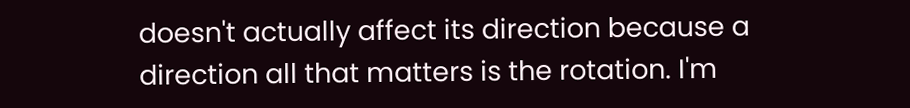doesn't actually affect its direction because a direction all that matters is the rotation. I'm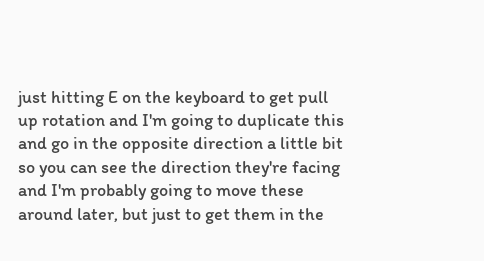just hitting E on the keyboard to get pull up rotation and I'm going to duplicate this and go in the opposite direction a little bit so you can see the direction they're facing and I'm probably going to move these around later, but just to get them in the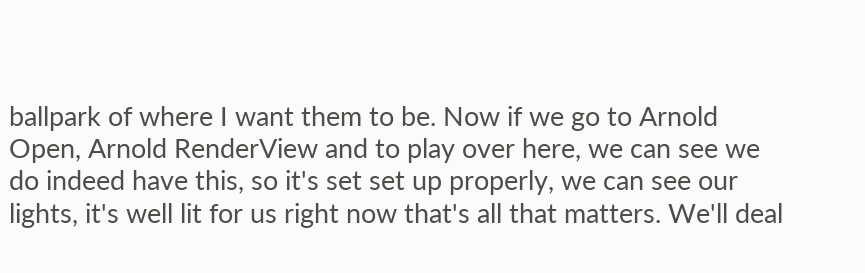ballpark of where I want them to be. Now if we go to Arnold Open, Arnold RenderView and to play over here, we can see we do indeed have this, so it's set set up properly, we can see our lights, it's well lit for us right now that's all that matters. We'll deal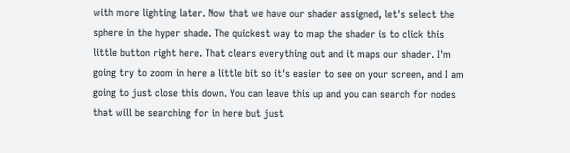with more lighting later. Now that we have our shader assigned, let's select the sphere in the hyper shade. The quickest way to map the shader is to click this little button right here. That clears everything out and it maps our shader. I'm going try to zoom in here a little bit so it's easier to see on your screen, and I am going to just close this down. You can leave this up and you can search for nodes that will be searching for in here but just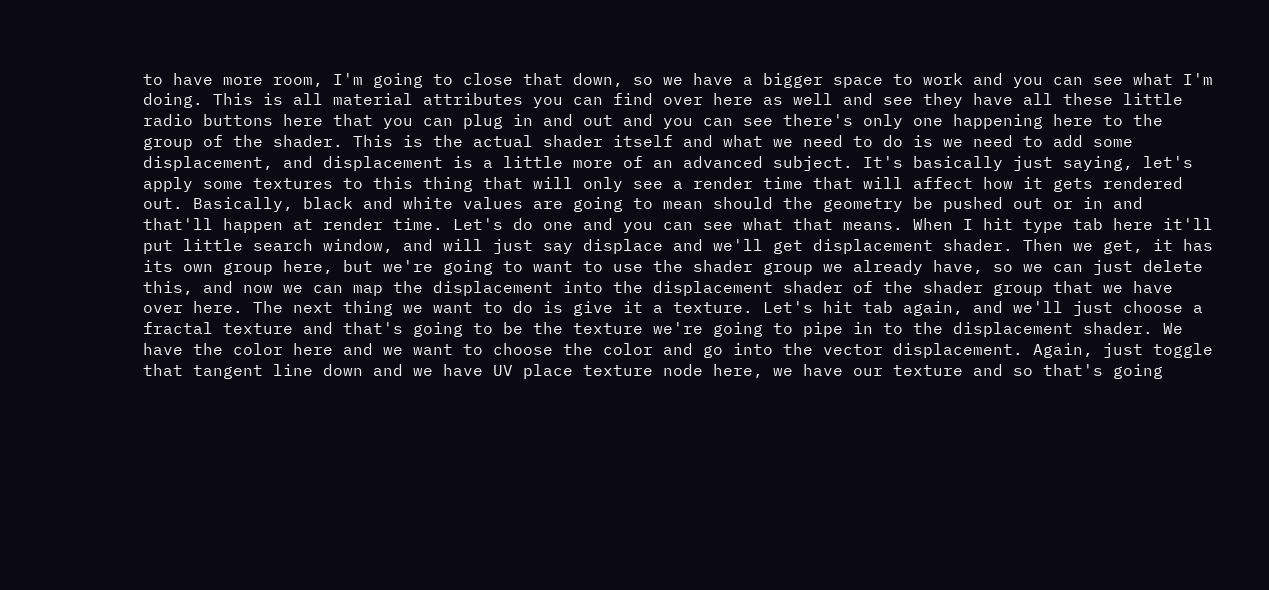to have more room, I'm going to close that down, so we have a bigger space to work and you can see what I'm doing. This is all material attributes you can find over here as well and see they have all these little radio buttons here that you can plug in and out and you can see there's only one happening here to the group of the shader. This is the actual shader itself and what we need to do is we need to add some displacement, and displacement is a little more of an advanced subject. It's basically just saying, let's apply some textures to this thing that will only see a render time that will affect how it gets rendered out. Basically, black and white values are going to mean should the geometry be pushed out or in and that'll happen at render time. Let's do one and you can see what that means. When I hit type tab here it'll put little search window, and will just say displace and we'll get displacement shader. Then we get, it has its own group here, but we're going to want to use the shader group we already have, so we can just delete this, and now we can map the displacement into the displacement shader of the shader group that we have over here. The next thing we want to do is give it a texture. Let's hit tab again, and we'll just choose a fractal texture and that's going to be the texture we're going to pipe in to the displacement shader. We have the color here and we want to choose the color and go into the vector displacement. Again, just toggle that tangent line down and we have UV place texture node here, we have our texture and so that's going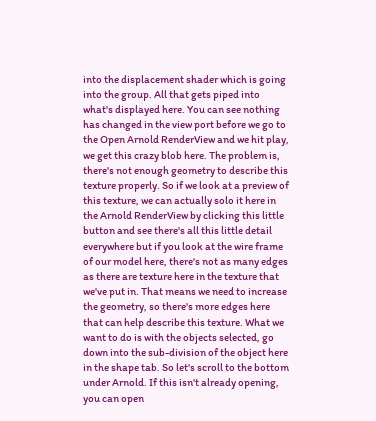into the displacement shader which is going into the group. All that gets piped into what's displayed here. You can see nothing has changed in the view port before we go to the Open Arnold RenderView and we hit play, we get this crazy blob here. The problem is, there's not enough geometry to describe this texture properly. So if we look at a preview of this texture, we can actually solo it here in the Arnold RenderView by clicking this little button and see there's all this little detail everywhere but if you look at the wire frame of our model here, there's not as many edges as there are texture here in the texture that we've put in. That means we need to increase the geometry, so there's more edges here that can help describe this texture. What we want to do is with the objects selected, go down into the sub-division of the object here in the shape tab. So let's scroll to the bottom under Arnold. If this isn't already opening, you can open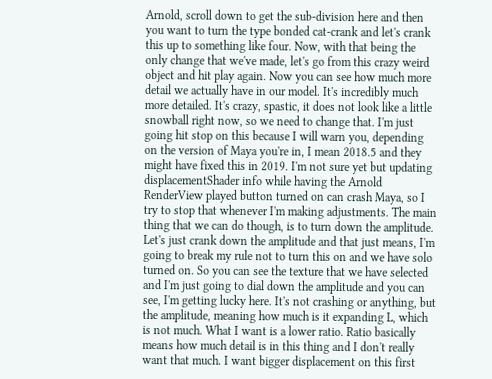Arnold, scroll down to get the sub-division here and then you want to turn the type bonded cat-crank and let's crank this up to something like four. Now, with that being the only change that we've made, let's go from this crazy weird object and hit play again. Now you can see how much more detail we actually have in our model. It's incredibly much more detailed. It's crazy, spastic, it does not look like a little snowball right now, so we need to change that. I'm just going hit stop on this because I will warn you, depending on the version of Maya you're in, I mean 2018.5 and they might have fixed this in 2019. I'm not sure yet but updating displacementShader info while having the Arnold RenderView played button turned on can crash Maya, so I try to stop that whenever I'm making adjustments. The main thing that we can do though, is to turn down the amplitude. Let's just crank down the amplitude and that just means, I'm going to break my rule not to turn this on and we have solo turned on. So you can see the texture that we have selected and I'm just going to dial down the amplitude and you can see, I'm getting lucky here. It's not crashing or anything, but the amplitude, meaning how much is it expanding L, which is not much. What I want is a lower ratio. Ratio basically means how much detail is in this thing and I don't really want that much. I want bigger displacement on this first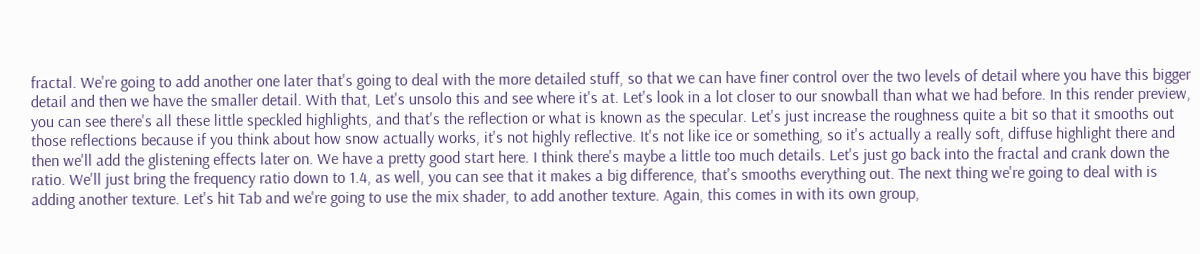fractal. We're going to add another one later that's going to deal with the more detailed stuff, so that we can have finer control over the two levels of detail where you have this bigger detail and then we have the smaller detail. With that, Let's unsolo this and see where it's at. Let's look in a lot closer to our snowball than what we had before. In this render preview, you can see there's all these little speckled highlights, and that's the reflection or what is known as the specular. Let's just increase the roughness quite a bit so that it smooths out those reflections because if you think about how snow actually works, it's not highly reflective. It's not like ice or something, so it's actually a really soft, diffuse highlight there and then we'll add the glistening effects later on. We have a pretty good start here. I think there's maybe a little too much details. Let's just go back into the fractal and crank down the ratio. We'll just bring the frequency ratio down to 1.4, as well, you can see that it makes a big difference, that's smooths everything out. The next thing we're going to deal with is adding another texture. Let's hit Tab and we're going to use the mix shader, to add another texture. Again, this comes in with its own group,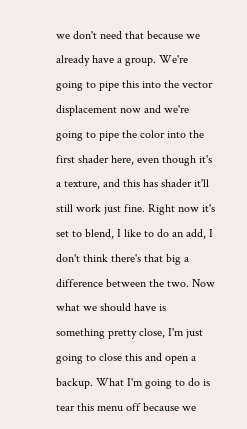we don't need that because we already have a group. We're going to pipe this into the vector displacement now and we're going to pipe the color into the first shader here, even though it's a texture, and this has shader it'll still work just fine. Right now it's set to blend, I like to do an add, I don't think there's that big a difference between the two. Now what we should have is something pretty close, I'm just going to close this and open a backup. What I'm going to do is tear this menu off because we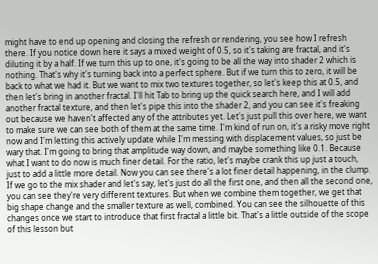might have to end up opening and closing the refresh or rendering, you see how I refresh there. If you notice down here it says a mixed weight of 0.5, so it's taking are fractal, and it's diluting it by a half. If we turn this up to one, it's going to be all the way into shader 2 which is nothing. That's why it's turning back into a perfect sphere. But if we turn this to zero, it will be back to what we had it. But we want to mix two textures together, so let's keep this at 0.5, and then let's bring in another fractal. I'll hit Tab to bring up the quick search here, and I will add another fractal texture, and then let's pipe this into the shader 2, and you can see it's freaking out because we haven't affected any of the attributes yet. Let's just pull this over here, we want to make sure we can see both of them at the same time. I'm kind of run on, it's a risky move right now and I'm letting this actively update while I'm messing with displacement values, so just be wary that. I'm going to bring that amplitude way down, and maybe something like 0.1. Because what I want to do now is much finer detail. For the ratio, let's maybe crank this up just a touch, just to add a little more detail. Now you can see there's a lot finer detail happening, in the clump. If we go to the mix shader and let's say, let's just do all the first one, and then all the second one, you can see they're very different textures. But when we combine them together, we get that big shape change and the smaller texture as well, combined. You can see the silhouette of this changes once we start to introduce that first fractal a little bit. That's a little outside of the scope of this lesson but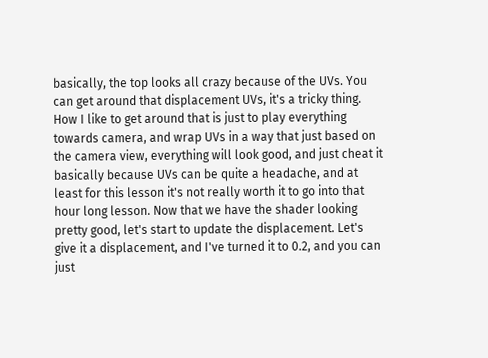basically, the top looks all crazy because of the UVs. You can get around that displacement UVs, it's a tricky thing. How I like to get around that is just to play everything towards camera, and wrap UVs in a way that just based on the camera view, everything will look good, and just cheat it basically because UVs can be quite a headache, and at least for this lesson it's not really worth it to go into that hour long lesson. Now that we have the shader looking pretty good, let's start to update the displacement. Let's give it a displacement, and I've turned it to 0.2, and you can just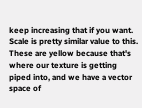keep increasing that if you want. Scale is pretty similar value to this. These are yellow because that's where our texture is getting piped into, and we have a vector space of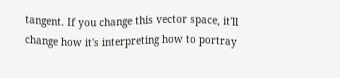tangent. If you change this vector space, it'll change how it's interpreting how to portray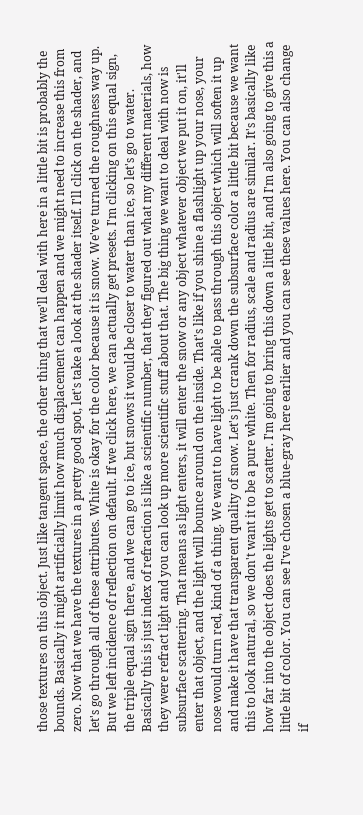those textures on this object. Just like tangent space, the other thing that we'll deal with here in a little bit is probably the bounds. Basically it might artificially limit how much displacement can happen and we might need to increase this from zero. Now that we have the textures in a pretty good spot, let's take a look at the shader itself. I'll click on the shader, and let's go through all of these attributes. White is okay for the color because it is snow. We've turned the roughness way up. But we left incidence of reflection on default. If we click here, we can actually get presets. I'm clicking on this equal sign, the triple equal sign there, and we can go to ice, but snows it would be closer to water than ice, so let's go to water. Basically this is just index of refraction is like a scientific number, that they figured out what my different materials, how they were refract light and you can look up more scientific stuff about that. The big thing we want to deal with now is subsurface scattering. That means as light enters, it will enter the snow or any object whatever object we put it on, it'll enter that object, and the light will bounce around on the inside. That's like if you shine a flashlight up your nose, your nose would turn red, kind of a thing. We want to have light to be able to pass through this object which will soften it up and make it have that transparent quality of snow. Let's just crank down the subsurface color a little bit because we want this to look natural, so we don't want it to be a pure white. Then for radius, scale and radius are similar. It's basically like how far into the object does the lights get to scatter. I'm going to bring this down a little bit, and I'm also going to give this a little bit of color. You can see I've chosen a blue-gray here earlier and you can see these values here. You can also change if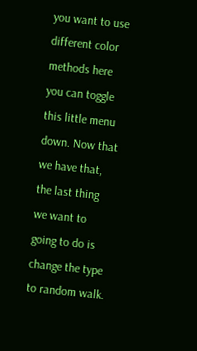you want to use different color methods here you can toggle this little menu down. Now that we have that, the last thing we want to going to do is change the type to random walk.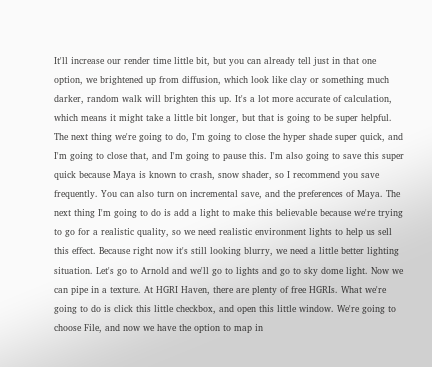It'll increase our render time little bit, but you can already tell just in that one option, we brightened up from diffusion, which look like clay or something much darker, random walk will brighten this up. It's a lot more accurate of calculation, which means it might take a little bit longer, but that is going to be super helpful. The next thing we're going to do, I'm going to close the hyper shade super quick, and I'm going to close that, and I'm going to pause this. I'm also going to save this super quick because Maya is known to crash, snow shader, so I recommend you save frequently. You can also turn on incremental save, and the preferences of Maya. The next thing I'm going to do is add a light to make this believable because we're trying to go for a realistic quality, so we need realistic environment lights to help us sell this effect. Because right now it's still looking blurry, we need a little better lighting situation. Let's go to Arnold and we'll go to lights and go to sky dome light. Now we can pipe in a texture. At HGRI Haven, there are plenty of free HGRIs. What we're going to do is click this little checkbox, and open this little window. We're going to choose File, and now we have the option to map in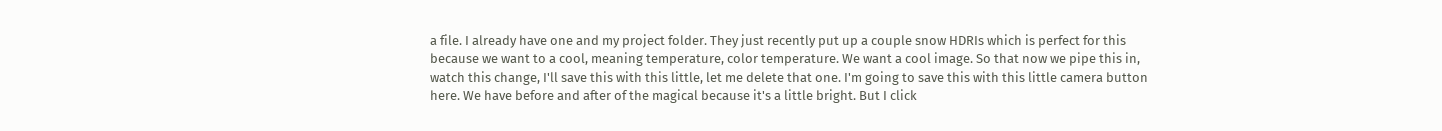a file. I already have one and my project folder. They just recently put up a couple snow HDRIs which is perfect for this because we want to a cool, meaning temperature, color temperature. We want a cool image. So that now we pipe this in, watch this change, I'll save this with this little, let me delete that one. I'm going to save this with this little camera button here. We have before and after of the magical because it's a little bright. But I click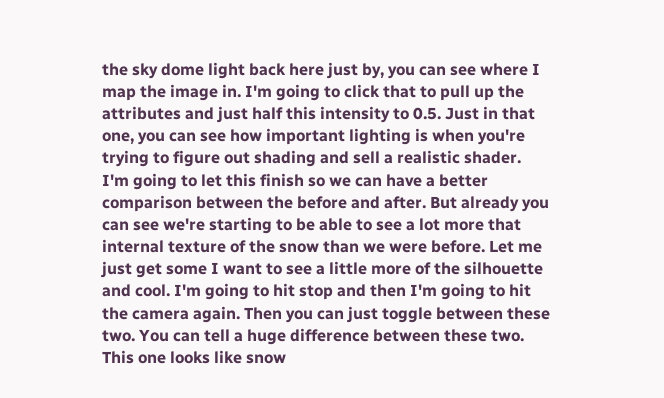the sky dome light back here just by, you can see where I map the image in. I'm going to click that to pull up the attributes and just half this intensity to 0.5. Just in that one, you can see how important lighting is when you're trying to figure out shading and sell a realistic shader. I'm going to let this finish so we can have a better comparison between the before and after. But already you can see we're starting to be able to see a lot more that internal texture of the snow than we were before. Let me just get some I want to see a little more of the silhouette and cool. I'm going to hit stop and then I'm going to hit the camera again. Then you can just toggle between these two. You can tell a huge difference between these two. This one looks like snow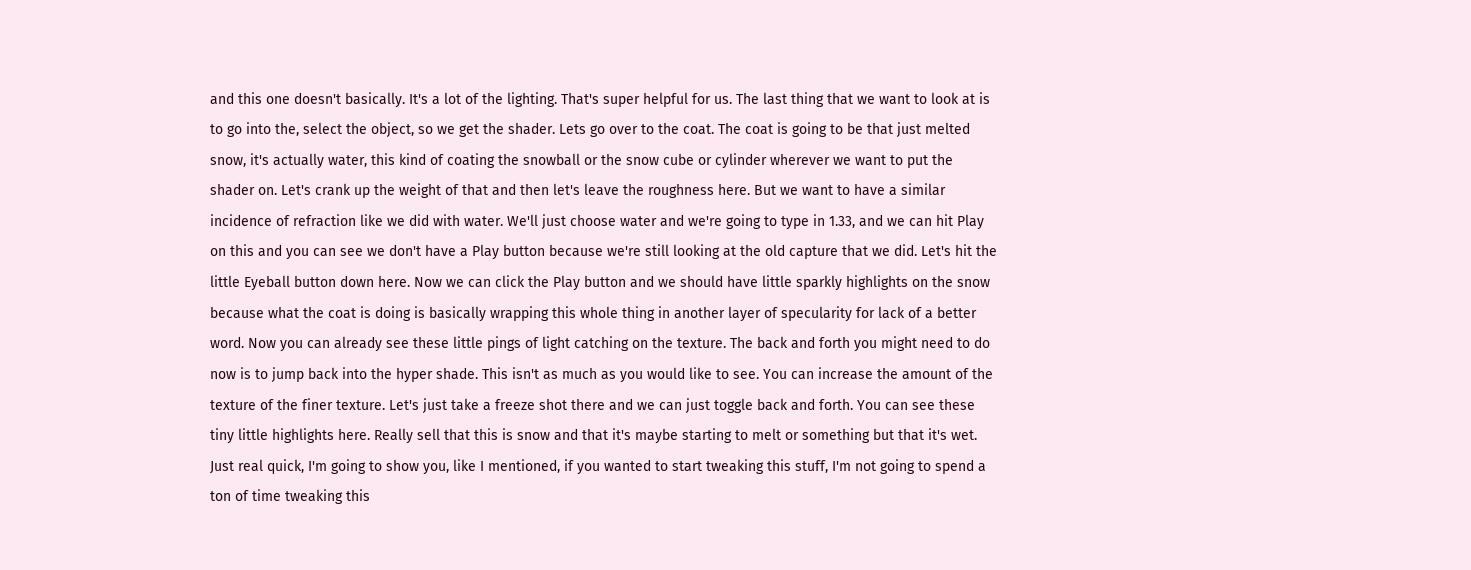and this one doesn't basically. It's a lot of the lighting. That's super helpful for us. The last thing that we want to look at is to go into the, select the object, so we get the shader. Lets go over to the coat. The coat is going to be that just melted snow, it's actually water, this kind of coating the snowball or the snow cube or cylinder wherever we want to put the shader on. Let's crank up the weight of that and then let's leave the roughness here. But we want to have a similar incidence of refraction like we did with water. We'll just choose water and we're going to type in 1.33, and we can hit Play on this and you can see we don't have a Play button because we're still looking at the old capture that we did. Let's hit the little Eyeball button down here. Now we can click the Play button and we should have little sparkly highlights on the snow because what the coat is doing is basically wrapping this whole thing in another layer of specularity for lack of a better word. Now you can already see these little pings of light catching on the texture. The back and forth you might need to do now is to jump back into the hyper shade. This isn't as much as you would like to see. You can increase the amount of the texture of the finer texture. Let's just take a freeze shot there and we can just toggle back and forth. You can see these tiny little highlights here. Really sell that this is snow and that it's maybe starting to melt or something but that it's wet. Just real quick, I'm going to show you, like I mentioned, if you wanted to start tweaking this stuff, I'm not going to spend a ton of time tweaking this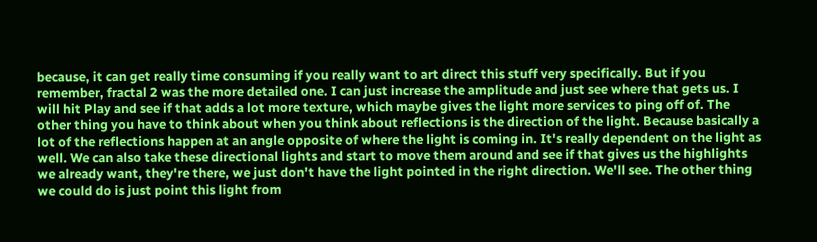because, it can get really time consuming if you really want to art direct this stuff very specifically. But if you remember, fractal 2 was the more detailed one. I can just increase the amplitude and just see where that gets us. I will hit Play and see if that adds a lot more texture, which maybe gives the light more services to ping off of. The other thing you have to think about when you think about reflections is the direction of the light. Because basically a lot of the reflections happen at an angle opposite of where the light is coming in. It's really dependent on the light as well. We can also take these directional lights and start to move them around and see if that gives us the highlights we already want, they're there, we just don't have the light pointed in the right direction. We'll see. The other thing we could do is just point this light from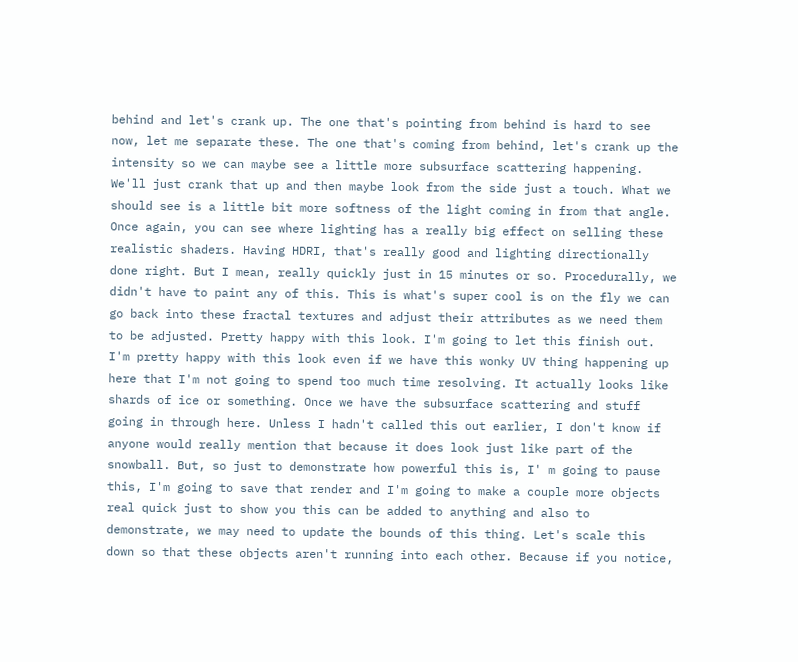behind and let's crank up. The one that's pointing from behind is hard to see now, let me separate these. The one that's coming from behind, let's crank up the intensity so we can maybe see a little more subsurface scattering happening. We'll just crank that up and then maybe look from the side just a touch. What we should see is a little bit more softness of the light coming in from that angle. Once again, you can see where lighting has a really big effect on selling these realistic shaders. Having HDRI, that's really good and lighting directionally done right. But I mean, really quickly just in 15 minutes or so. Procedurally, we didn't have to paint any of this. This is what's super cool is on the fly we can go back into these fractal textures and adjust their attributes as we need them to be adjusted. Pretty happy with this look. I'm going to let this finish out. I'm pretty happy with this look even if we have this wonky UV thing happening up here that I'm not going to spend too much time resolving. It actually looks like shards of ice or something. Once we have the subsurface scattering and stuff going in through here. Unless I hadn't called this out earlier, I don't know if anyone would really mention that because it does look just like part of the snowball. But, so just to demonstrate how powerful this is, I' m going to pause this, I'm going to save that render and I'm going to make a couple more objects real quick just to show you this can be added to anything and also to demonstrate, we may need to update the bounds of this thing. Let's scale this down so that these objects aren't running into each other. Because if you notice,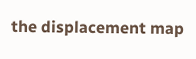the displacement map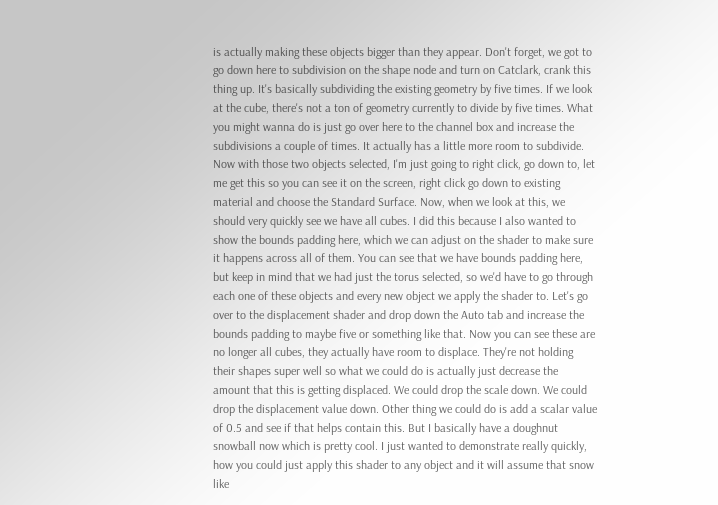is actually making these objects bigger than they appear. Don't forget, we got to go down here to subdivision on the shape node and turn on Catclark, crank this thing up. It's basically subdividing the existing geometry by five times. If we look at the cube, there's not a ton of geometry currently to divide by five times. What you might wanna do is just go over here to the channel box and increase the subdivisions a couple of times. It actually has a little more room to subdivide. Now with those two objects selected, I'm just going to right click, go down to, let me get this so you can see it on the screen, right click go down to existing material and choose the Standard Surface. Now, when we look at this, we should very quickly see we have all cubes. I did this because I also wanted to show the bounds padding here, which we can adjust on the shader to make sure it happens across all of them. You can see that we have bounds padding here, but keep in mind that we had just the torus selected, so we'd have to go through each one of these objects and every new object we apply the shader to. Let's go over to the displacement shader and drop down the Auto tab and increase the bounds padding to maybe five or something like that. Now you can see these are no longer all cubes, they actually have room to displace. They're not holding their shapes super well so what we could do is actually just decrease the amount that this is getting displaced. We could drop the scale down. We could drop the displacement value down. Other thing we could do is add a scalar value of 0.5 and see if that helps contain this. But I basically have a doughnut snowball now which is pretty cool. I just wanted to demonstrate really quickly, how you could just apply this shader to any object and it will assume that snow like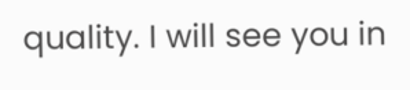quality. I will see you in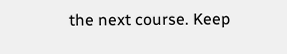the next course. Keep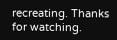recreating. Thanks for watching.